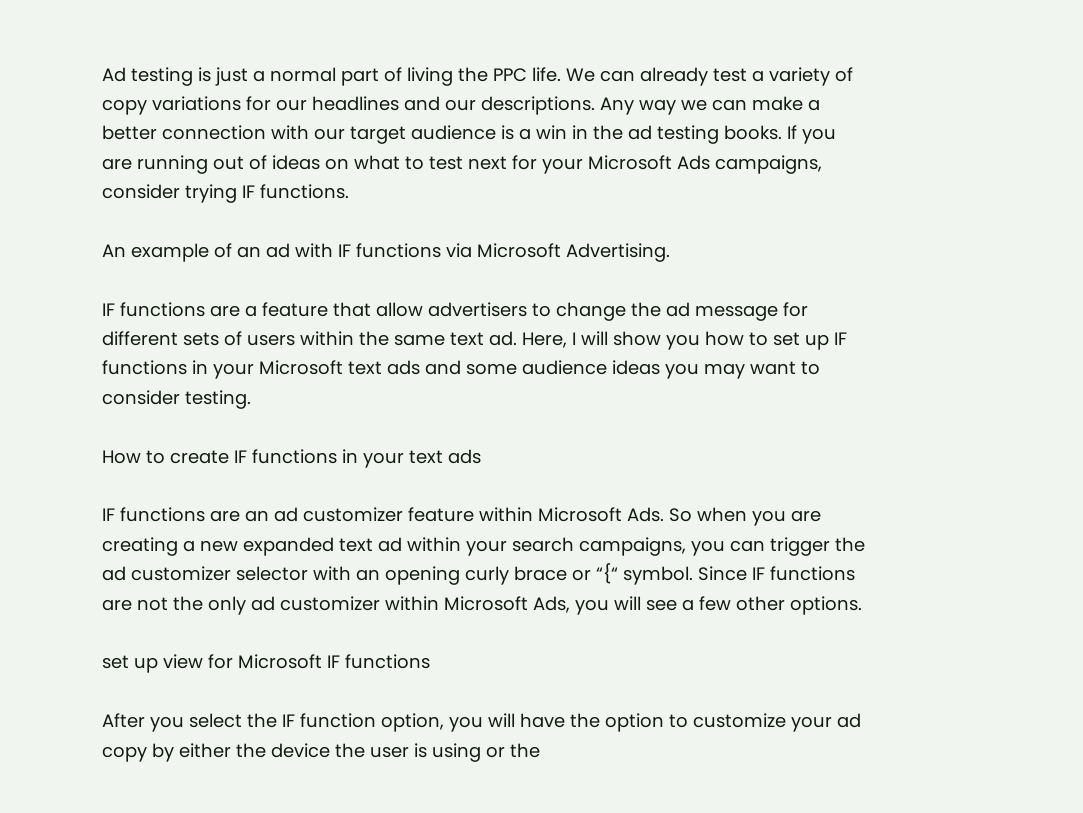Ad testing is just a normal part of living the PPC life. We can already test a variety of copy variations for our headlines and our descriptions. Any way we can make a better connection with our target audience is a win in the ad testing books. If you are running out of ideas on what to test next for your Microsoft Ads campaigns, consider trying IF functions.

An example of an ad with IF functions via Microsoft Advertising.

IF functions are a feature that allow advertisers to change the ad message for different sets of users within the same text ad. Here, I will show you how to set up IF functions in your Microsoft text ads and some audience ideas you may want to consider testing.

How to create IF functions in your text ads

IF functions are an ad customizer feature within Microsoft Ads. So when you are creating a new expanded text ad within your search campaigns, you can trigger the ad customizer selector with an opening curly brace or “{“ symbol. Since IF functions are not the only ad customizer within Microsoft Ads, you will see a few other options.

set up view for Microsoft IF functions

After you select the IF function option, you will have the option to customize your ad copy by either the device the user is using or the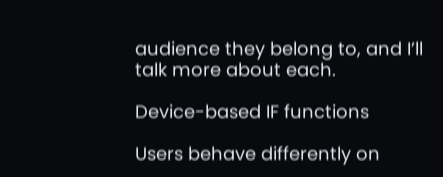audience they belong to, and I’ll talk more about each.

Device-based IF functions

Users behave differently on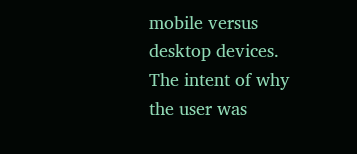mobile versus desktop devices. The intent of why the user was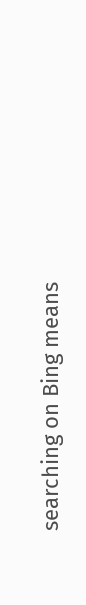searching on Bing means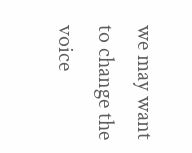we may want to change the voice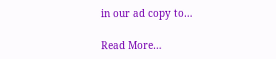in our ad copy to…

Read More…